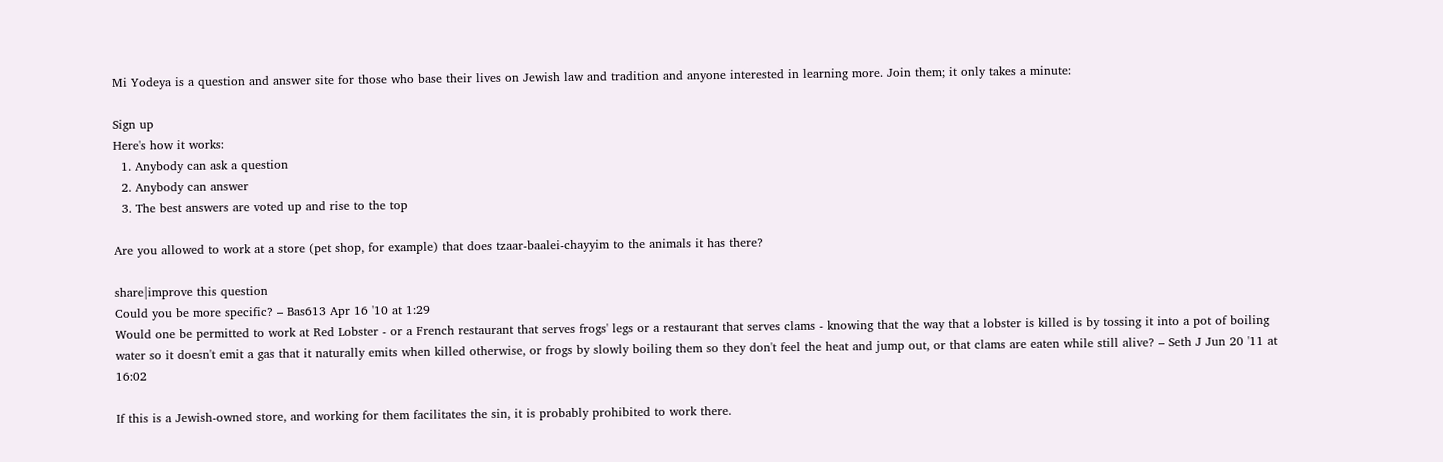Mi Yodeya is a question and answer site for those who base their lives on Jewish law and tradition and anyone interested in learning more. Join them; it only takes a minute:

Sign up
Here's how it works:
  1. Anybody can ask a question
  2. Anybody can answer
  3. The best answers are voted up and rise to the top

Are you allowed to work at a store (pet shop, for example) that does tzaar-baalei-chayyim to the animals it has there?

share|improve this question
Could you be more specific? – Bas613 Apr 16 '10 at 1:29
Would one be permitted to work at Red Lobster - or a French restaurant that serves frogs' legs or a restaurant that serves clams - knowing that the way that a lobster is killed is by tossing it into a pot of boiling water so it doesn't emit a gas that it naturally emits when killed otherwise, or frogs by slowly boiling them so they don't feel the heat and jump out, or that clams are eaten while still alive? – Seth J Jun 20 '11 at 16:02

If this is a Jewish-owned store, and working for them facilitates the sin, it is probably prohibited to work there.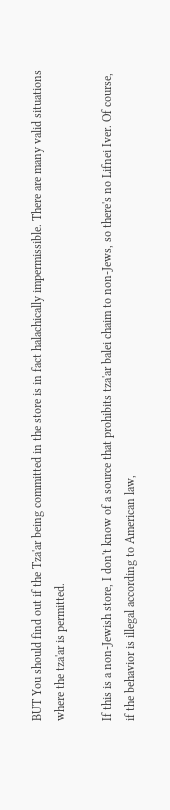BUT You should find out if the Tza'ar being committed in the store is in fact halachically impermissible. There are many valid situations where the tza'ar is permitted.

If this is a non-Jewish store, I don't know of a source that prohibits tza'ar balei chaim to non-Jews, so there's no Lifnei Iver. Of course, if the behavior is illegal according to American law,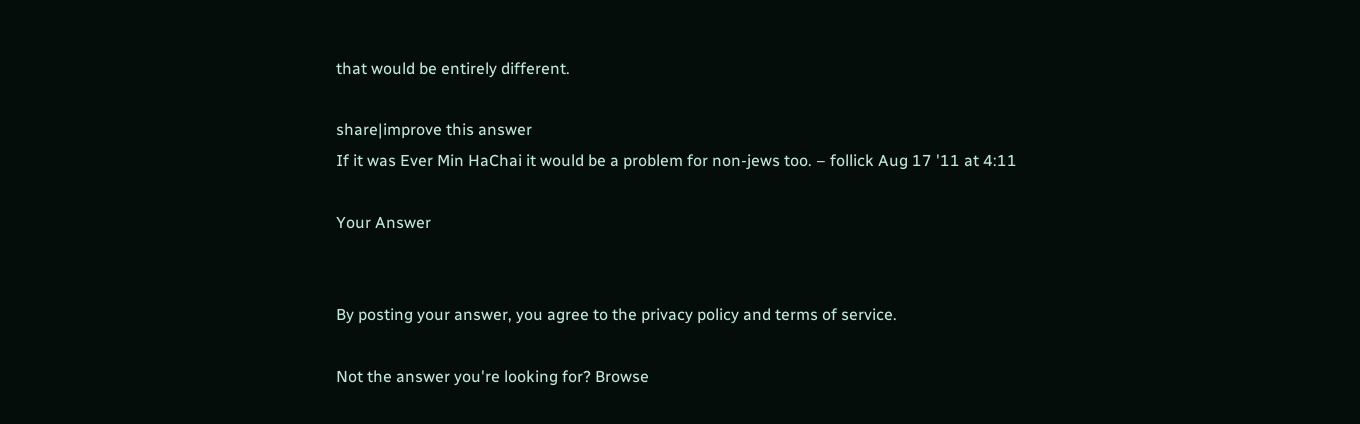that would be entirely different.

share|improve this answer
If it was Ever Min HaChai it would be a problem for non-jews too. – follick Aug 17 '11 at 4:11

Your Answer


By posting your answer, you agree to the privacy policy and terms of service.

Not the answer you're looking for? Browse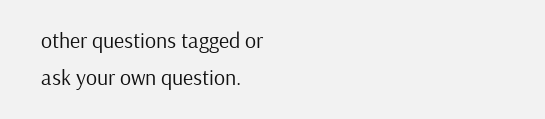other questions tagged or ask your own question.